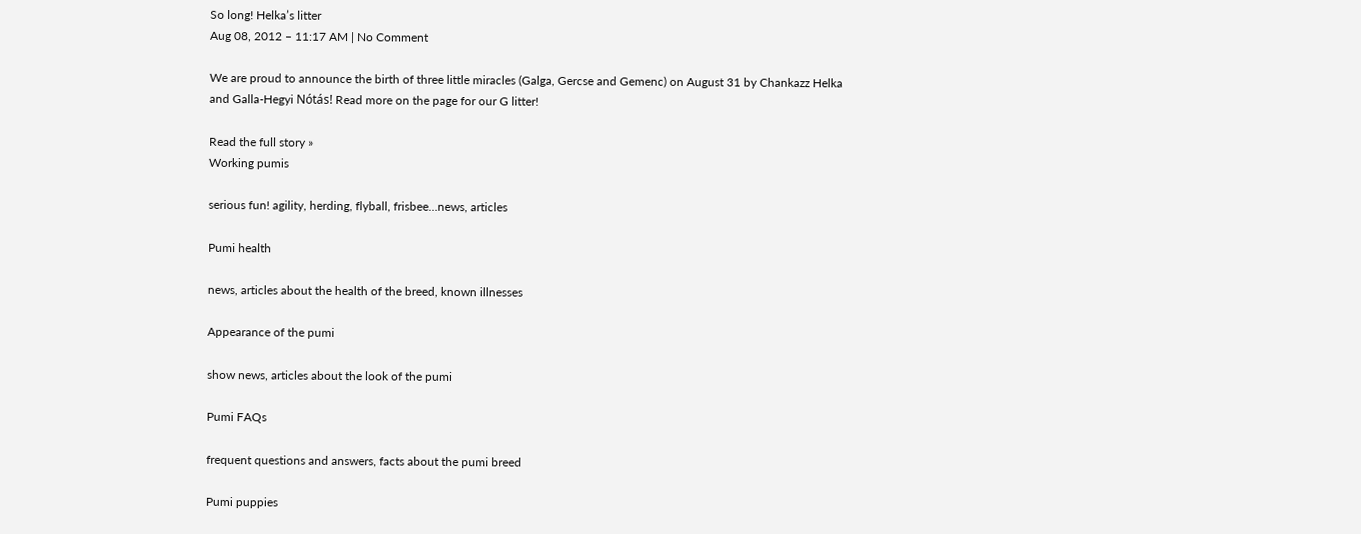So long! Helka’s litter
Aug 08, 2012 – 11:17 AM | No Comment

We are proud to announce the birth of three little miracles (Galga, Gercse and Gemenc) on August 31 by Chankazz Helka and Galla-Hegyi Nótás! Read more on the page for our G litter!

Read the full story »
Working pumis

serious fun! agility, herding, flyball, frisbee…news, articles

Pumi health

news, articles about the health of the breed, known illnesses

Appearance of the pumi

show news, articles about the look of the pumi

Pumi FAQs

frequent questions and answers, facts about the pumi breed

Pumi puppies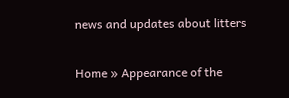news and updates about litters

Home » Appearance of the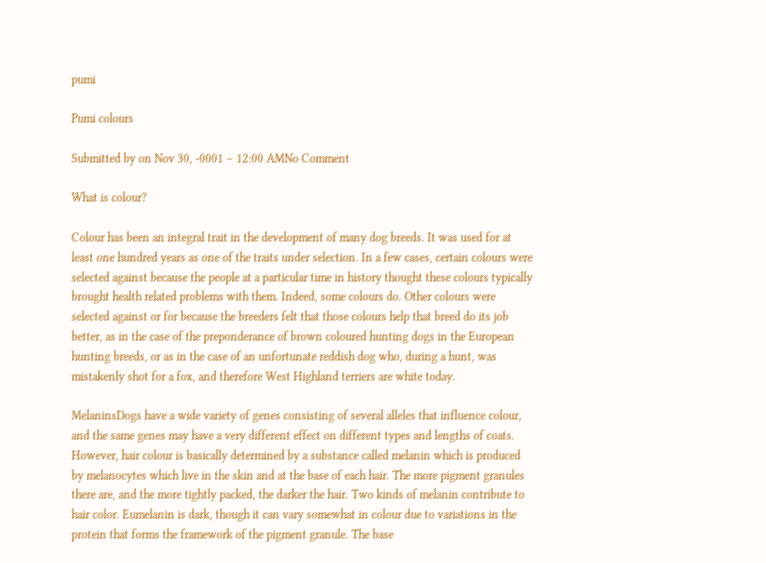pumi

Pumi colours

Submitted by on Nov 30, -0001 – 12:00 AMNo Comment

What is colour?

Colour has been an integral trait in the development of many dog breeds. It was used for at least one hundred years as one of the traits under selection. In a few cases, certain colours were selected against because the people at a particular time in history thought these colours typically brought health related problems with them. Indeed, some colours do. Other colours were selected against or for because the breeders felt that those colours help that breed do its job better, as in the case of the preponderance of brown coloured hunting dogs in the European hunting breeds, or as in the case of an unfortunate reddish dog who, during a hunt, was mistakenly shot for a fox, and therefore West Highland terriers are white today.

MelaninsDogs have a wide variety of genes consisting of several alleles that influence colour, and the same genes may have a very different effect on different types and lengths of coats. However, hair colour is basically determined by a substance called melanin which is produced by melanocytes which live in the skin and at the base of each hair. The more pigment granules there are, and the more tightly packed, the darker the hair. Two kinds of melanin contribute to hair color. Eumelanin is dark, though it can vary somewhat in colour due to variations in the protein that forms the framework of the pigment granule. The base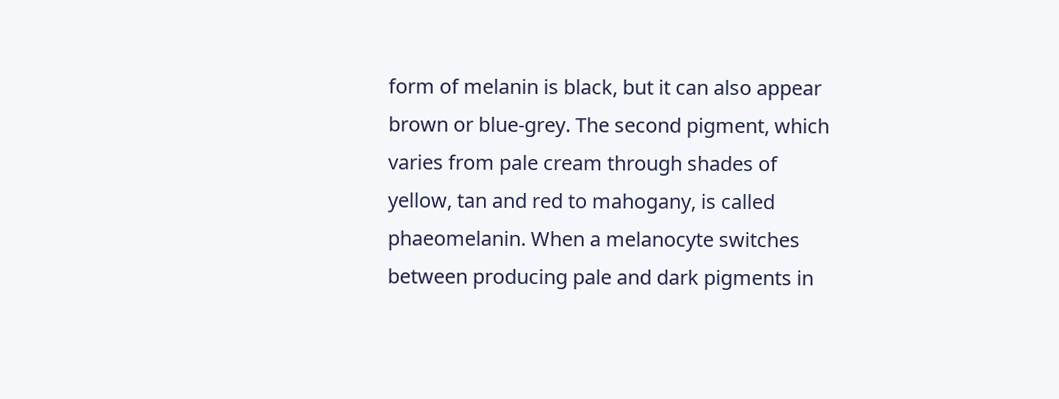form of melanin is black, but it can also appear brown or blue-grey. The second pigment, which varies from pale cream through shades of yellow, tan and red to mahogany, is called phaeomelanin. When a melanocyte switches between producing pale and dark pigments in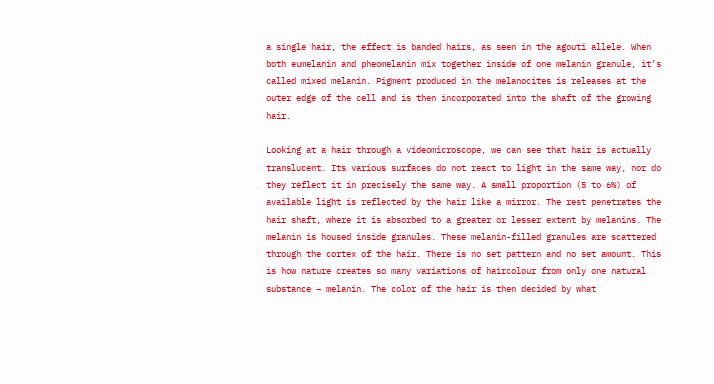a single hair, the effect is banded hairs, as seen in the agouti allele. When both eumelanin and pheomelanin mix together inside of one melanin granule, it’s called mixed melanin. Pigment produced in the melanocites is releases at the outer edge of the cell and is then incorporated into the shaft of the growing hair.

Looking at a hair through a videomicroscope, we can see that hair is actually translucent. Its various surfaces do not react to light in the same way, nor do they reflect it in precisely the same way. A small proportion (5 to 6%) of available light is reflected by the hair like a mirror. The rest penetrates the hair shaft, where it is absorbed to a greater or lesser extent by melanins. The melanin is housed inside granules. These melanin-filled granules are scattered through the cortex of the hair. There is no set pattern and no set amount. This is how nature creates so many variations of haircolour from only one natural substance – melanin. The color of the hair is then decided by what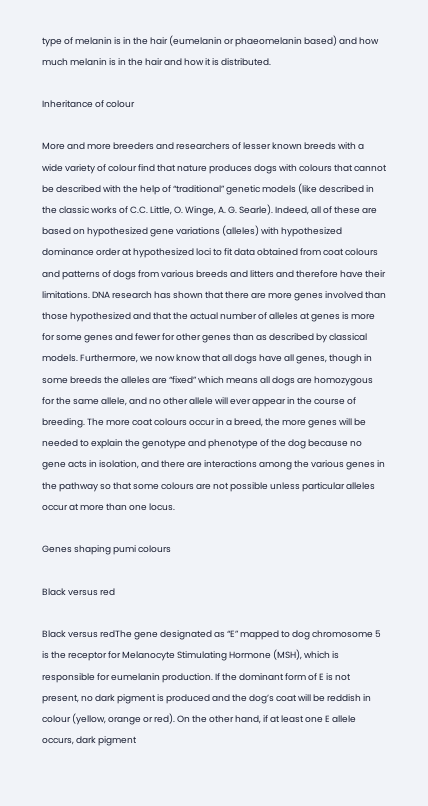type of melanin is in the hair (eumelanin or phaeomelanin based) and how much melanin is in the hair and how it is distributed.

Inheritance of colour

More and more breeders and researchers of lesser known breeds with a wide variety of colour find that nature produces dogs with colours that cannot be described with the help of “traditional” genetic models (like described in the classic works of C.C. Little, O. Winge, A. G. Searle). Indeed, all of these are based on hypothesized gene variations (alleles) with hypothesized dominance order at hypothesized loci to fit data obtained from coat colours and patterns of dogs from various breeds and litters and therefore have their limitations. DNA research has shown that there are more genes involved than those hypothesized and that the actual number of alleles at genes is more for some genes and fewer for other genes than as described by classical models. Furthermore, we now know that all dogs have all genes, though in some breeds the alleles are “fixed” which means all dogs are homozygous for the same allele, and no other allele will ever appear in the course of breeding. The more coat colours occur in a breed, the more genes will be needed to explain the genotype and phenotype of the dog because no gene acts in isolation, and there are interactions among the various genes in the pathway so that some colours are not possible unless particular alleles occur at more than one locus.

Genes shaping pumi colours

Black versus red

Black versus redThe gene designated as “E” mapped to dog chromosome 5 is the receptor for Melanocyte Stimulating Hormone (MSH), which is responsible for eumelanin production. If the dominant form of E is not present, no dark pigment is produced and the dog’s coat will be reddish in colour (yellow, orange or red). On the other hand, if at least one E allele occurs, dark pigment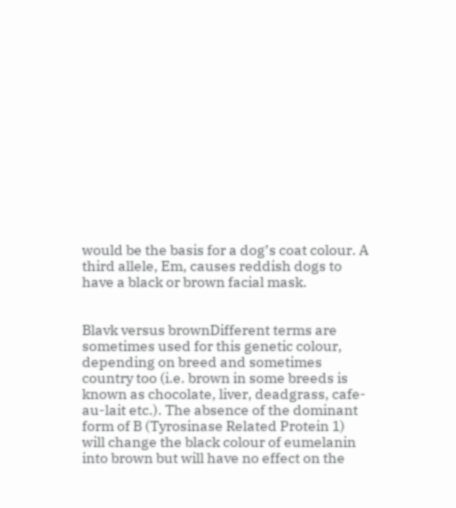would be the basis for a dog’s coat colour. A third allele, Em, causes reddish dogs to have a black or brown facial mask.


Blavk versus brownDifferent terms are sometimes used for this genetic colour, depending on breed and sometimes country too (i.e. brown in some breeds is known as chocolate, liver, deadgrass, cafe-au-lait etc.). The absence of the dominant form of B (Tyrosinase Related Protein 1) will change the black colour of eumelanin into brown but will have no effect on the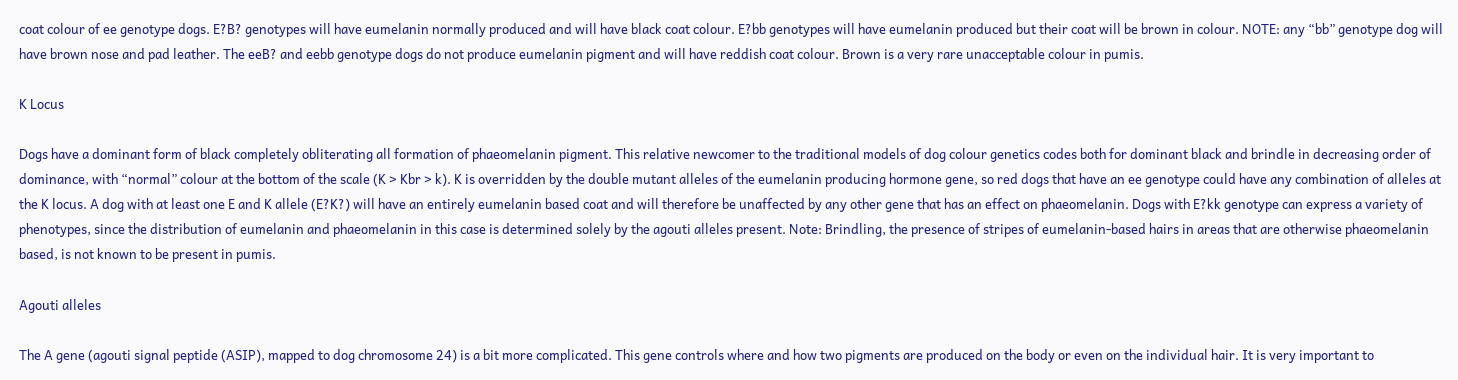coat colour of ee genotype dogs. E?B? genotypes will have eumelanin normally produced and will have black coat colour. E?bb genotypes will have eumelanin produced but their coat will be brown in colour. NOTE: any “bb” genotype dog will have brown nose and pad leather. The eeB? and eebb genotype dogs do not produce eumelanin pigment and will have reddish coat colour. Brown is a very rare unacceptable colour in pumis.

K Locus

Dogs have a dominant form of black completely obliterating all formation of phaeomelanin pigment. This relative newcomer to the traditional models of dog colour genetics codes both for dominant black and brindle in decreasing order of dominance, with “normal” colour at the bottom of the scale (K > Kbr > k). K is overridden by the double mutant alleles of the eumelanin producing hormone gene, so red dogs that have an ee genotype could have any combination of alleles at the K locus. A dog with at least one E and K allele (E?K?) will have an entirely eumelanin based coat and will therefore be unaffected by any other gene that has an effect on phaeomelanin. Dogs with E?kk genotype can express a variety of phenotypes, since the distribution of eumelanin and phaeomelanin in this case is determined solely by the agouti alleles present. Note: Brindling, the presence of stripes of eumelanin-based hairs in areas that are otherwise phaeomelanin based, is not known to be present in pumis.

Agouti alleles

The A gene (agouti signal peptide (ASIP), mapped to dog chromosome 24) is a bit more complicated. This gene controls where and how two pigments are produced on the body or even on the individual hair. It is very important to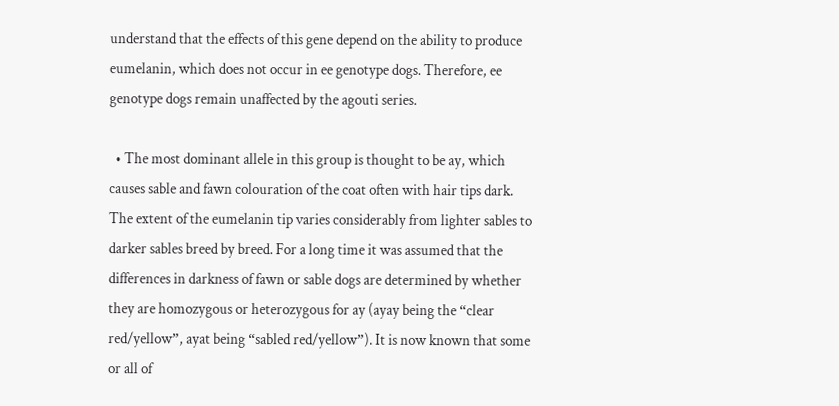understand that the effects of this gene depend on the ability to produce eumelanin, which does not occur in ee genotype dogs. Therefore, ee genotype dogs remain unaffected by the agouti series.

  • The most dominant allele in this group is thought to be ay, which causes sable and fawn colouration of the coat often with hair tips dark. The extent of the eumelanin tip varies considerably from lighter sables to darker sables breed by breed. For a long time it was assumed that the differences in darkness of fawn or sable dogs are determined by whether they are homozygous or heterozygous for ay (ayay being the “clear red/yellow”, ayat being “sabled red/yellow”). It is now known that some or all of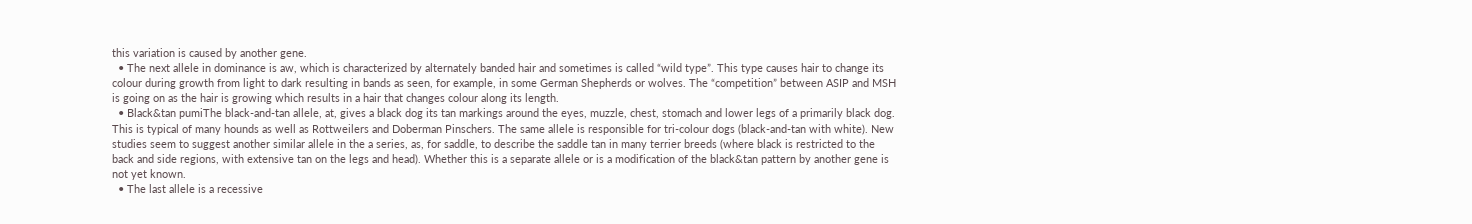this variation is caused by another gene.
  • The next allele in dominance is aw, which is characterized by alternately banded hair and sometimes is called “wild type”. This type causes hair to change its colour during growth from light to dark resulting in bands as seen, for example, in some German Shepherds or wolves. The “competition” between ASIP and MSH is going on as the hair is growing which results in a hair that changes colour along its length.
  • Black&tan pumiThe black-and-tan allele, at, gives a black dog its tan markings around the eyes, muzzle, chest, stomach and lower legs of a primarily black dog. This is typical of many hounds as well as Rottweilers and Doberman Pinschers. The same allele is responsible for tri-colour dogs (black-and-tan with white). New studies seem to suggest another similar allele in the a series, as, for saddle, to describe the saddle tan in many terrier breeds (where black is restricted to the back and side regions, with extensive tan on the legs and head). Whether this is a separate allele or is a modification of the black&tan pattern by another gene is not yet known.
  • The last allele is a recessive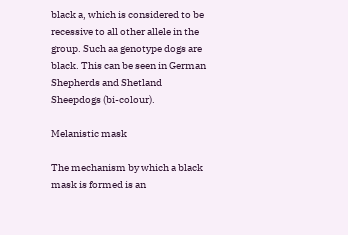black a, which is considered to be recessive to all other allele in the group. Such aa genotype dogs are black. This can be seen in German Shepherds and Shetland Sheepdogs (bi-colour).

Melanistic mask

The mechanism by which a black mask is formed is an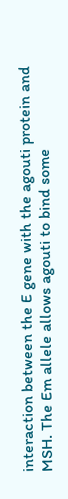interaction between the E gene with the agouti protein and MSH. The Em allele allows agouti to bind some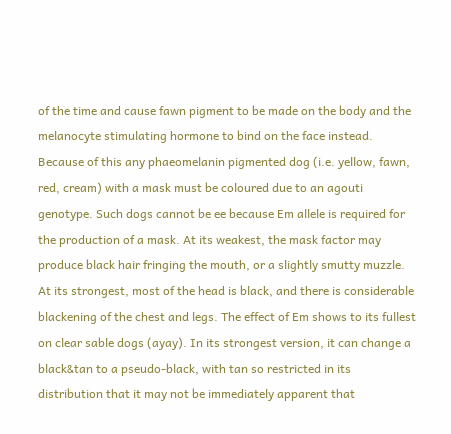of the time and cause fawn pigment to be made on the body and the melanocyte stimulating hormone to bind on the face instead. Because of this any phaeomelanin pigmented dog (i.e. yellow, fawn, red, cream) with a mask must be coloured due to an agouti genotype. Such dogs cannot be ee because Em allele is required for the production of a mask. At its weakest, the mask factor may produce black hair fringing the mouth, or a slightly smutty muzzle. At its strongest, most of the head is black, and there is considerable blackening of the chest and legs. The effect of Em shows to its fullest on clear sable dogs (ayay). In its strongest version, it can change a black&tan to a pseudo-black, with tan so restricted in its distribution that it may not be immediately apparent that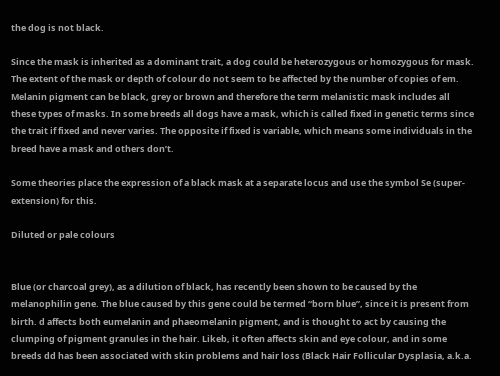the dog is not black.

Since the mask is inherited as a dominant trait, a dog could be heterozygous or homozygous for mask. The extent of the mask or depth of colour do not seem to be affected by the number of copies of em. Melanin pigment can be black, grey or brown and therefore the term melanistic mask includes all these types of masks. In some breeds all dogs have a mask, which is called fixed in genetic terms since the trait if fixed and never varies. The opposite if fixed is variable, which means some individuals in the breed have a mask and others don’t.

Some theories place the expression of a black mask at a separate locus and use the symbol Se (super-extension) for this.

Diluted or pale colours


Blue (or charcoal grey), as a dilution of black, has recently been shown to be caused by the melanophilin gene. The blue caused by this gene could be termed “born blue”, since it is present from birth. d affects both eumelanin and phaeomelanin pigment, and is thought to act by causing the clumping of pigment granules in the hair. Likeb, it often affects skin and eye colour, and in some breeds dd has been associated with skin problems and hair loss (Black Hair Follicular Dysplasia, a.k.a.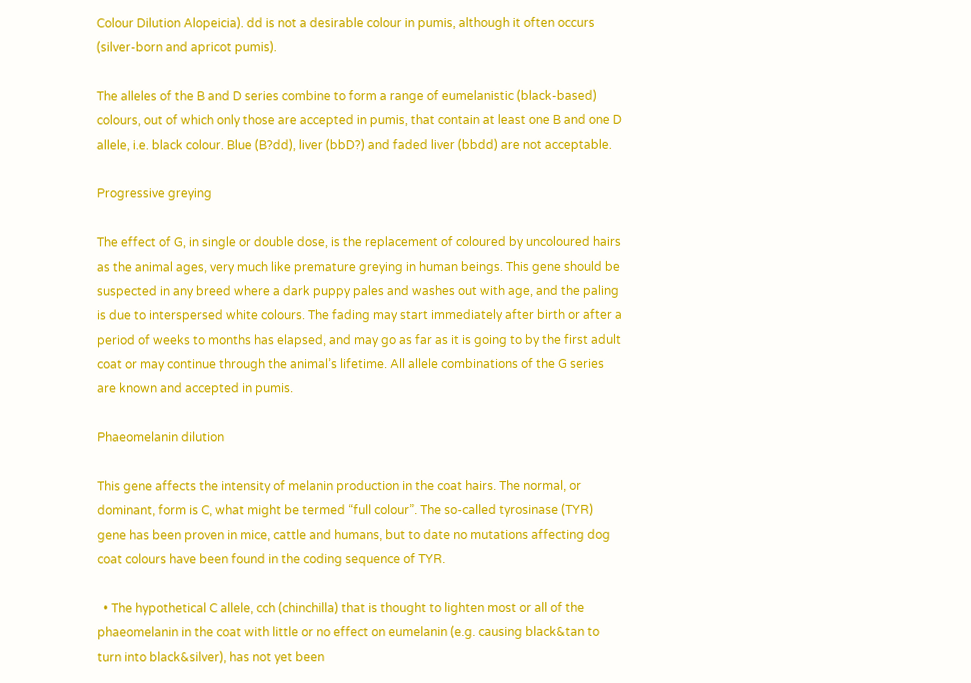Colour Dilution Alopeicia). dd is not a desirable colour in pumis, although it often occurs (silver-born and apricot pumis).

The alleles of the B and D series combine to form a range of eumelanistic (black-based) colours, out of which only those are accepted in pumis, that contain at least one B and one D allele, i.e. black colour. Blue (B?dd), liver (bbD?) and faded liver (bbdd) are not acceptable.

Progressive greying

The effect of G, in single or double dose, is the replacement of coloured by uncoloured hairs as the animal ages, very much like premature greying in human beings. This gene should be suspected in any breed where a dark puppy pales and washes out with age, and the paling is due to interspersed white colours. The fading may start immediately after birth or after a period of weeks to months has elapsed, and may go as far as it is going to by the first adult coat or may continue through the animal’s lifetime. All allele combinations of the G series are known and accepted in pumis.

Phaeomelanin dilution

This gene affects the intensity of melanin production in the coat hairs. The normal, or dominant, form is C, what might be termed “full colour”. The so-called tyrosinase (TYR) gene has been proven in mice, cattle and humans, but to date no mutations affecting dog coat colours have been found in the coding sequence of TYR.

  • The hypothetical C allele, cch (chinchilla) that is thought to lighten most or all of the phaeomelanin in the coat with little or no effect on eumelanin (e.g. causing black&tan to turn into black&silver), has not yet been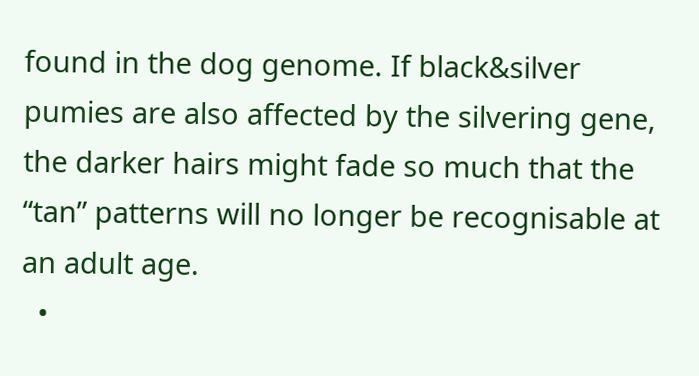found in the dog genome. If black&silver pumies are also affected by the silvering gene, the darker hairs might fade so much that the “tan” patterns will no longer be recognisable at an adult age.
  •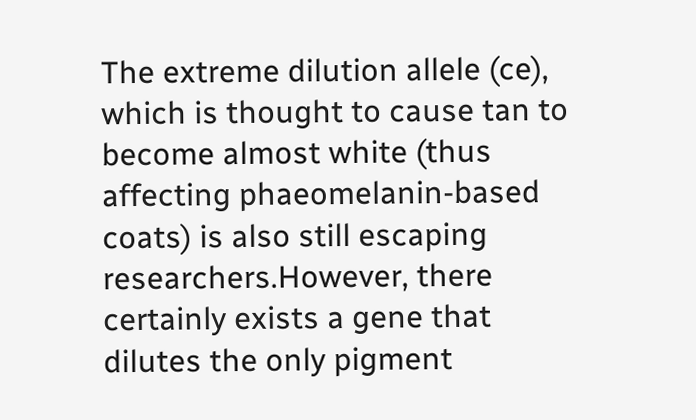The extreme dilution allele (ce), which is thought to cause tan to become almost white (thus affecting phaeomelanin-based coats) is also still escaping researchers.However, there certainly exists a gene that dilutes the only pigment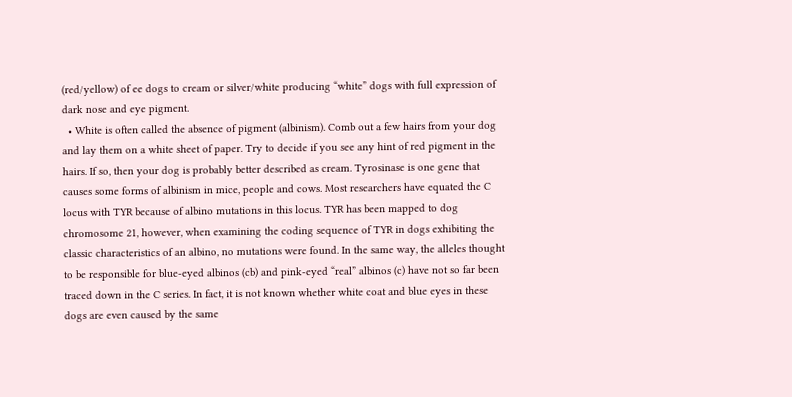(red/yellow) of ee dogs to cream or silver/white producing “white” dogs with full expression of dark nose and eye pigment.
  • White is often called the absence of pigment (albinism). Comb out a few hairs from your dog and lay them on a white sheet of paper. Try to decide if you see any hint of red pigment in the hairs. If so, then your dog is probably better described as cream. Tyrosinase is one gene that causes some forms of albinism in mice, people and cows. Most researchers have equated the C locus with TYR because of albino mutations in this locus. TYR has been mapped to dog chromosome 21, however, when examining the coding sequence of TYR in dogs exhibiting the classic characteristics of an albino, no mutations were found. In the same way, the alleles thought to be responsible for blue-eyed albinos (cb) and pink-eyed “real” albinos (c) have not so far been traced down in the C series. In fact, it is not known whether white coat and blue eyes in these dogs are even caused by the same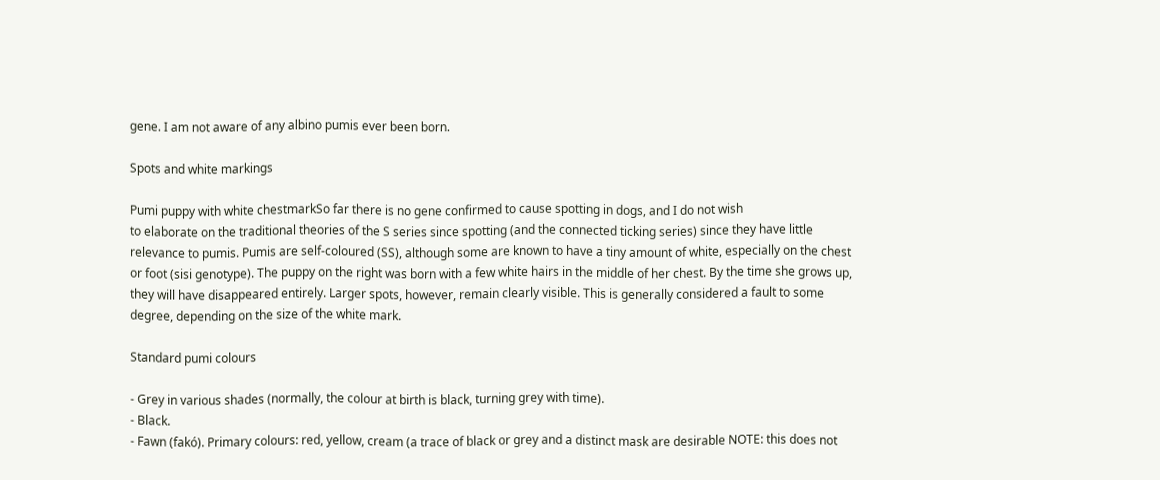gene. I am not aware of any albino pumis ever been born.

Spots and white markings

Pumi puppy with white chestmarkSo far there is no gene confirmed to cause spotting in dogs, and I do not wish
to elaborate on the traditional theories of the S series since spotting (and the connected ticking series) since they have little relevance to pumis. Pumis are self-coloured (SS), although some are known to have a tiny amount of white, especially on the chest or foot (sisi genotype). The puppy on the right was born with a few white hairs in the middle of her chest. By the time she grows up, they will have disappeared entirely. Larger spots, however, remain clearly visible. This is generally considered a fault to some degree, depending on the size of the white mark.

Standard pumi colours

- Grey in various shades (normally, the colour at birth is black, turning grey with time).
- Black.
- Fawn (fakó). Primary colours: red, yellow, cream (a trace of black or grey and a distinct mask are desirable NOTE: this does not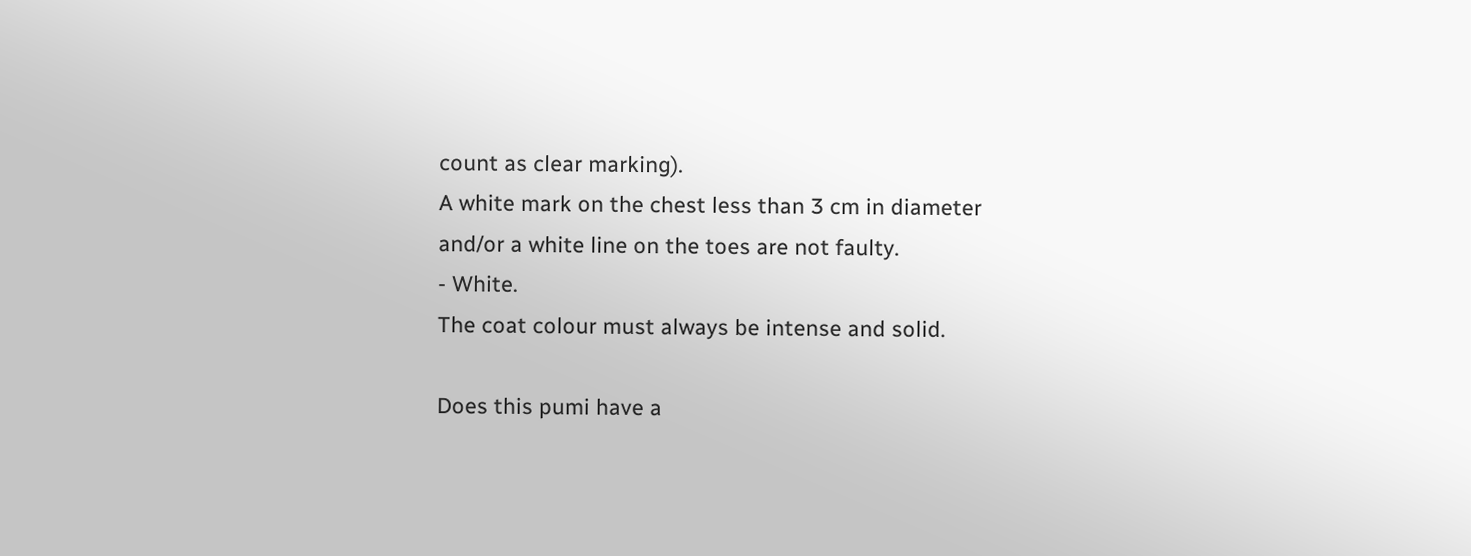count as clear marking).
A white mark on the chest less than 3 cm in diameter and/or a white line on the toes are not faulty.
- White.
The coat colour must always be intense and solid.

Does this pumi have a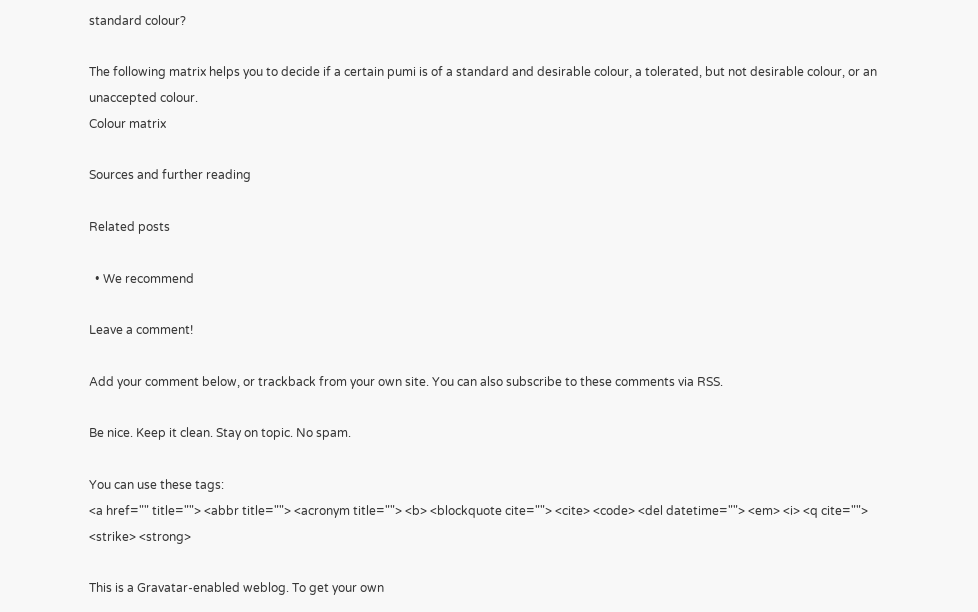standard colour?

The following matrix helps you to decide if a certain pumi is of a standard and desirable colour, a tolerated, but not desirable colour, or an unaccepted colour.
Colour matrix

Sources and further reading

Related posts

  • We recommend

Leave a comment!

Add your comment below, or trackback from your own site. You can also subscribe to these comments via RSS.

Be nice. Keep it clean. Stay on topic. No spam.

You can use these tags:
<a href="" title=""> <abbr title=""> <acronym title=""> <b> <blockquote cite=""> <cite> <code> <del datetime=""> <em> <i> <q cite=""> <strike> <strong>

This is a Gravatar-enabled weblog. To get your own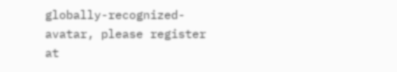globally-recognized-avatar, please register at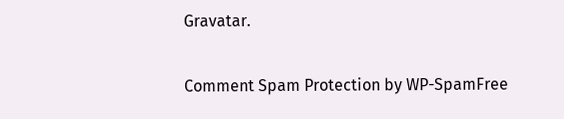Gravatar.

Comment Spam Protection by WP-SpamFree